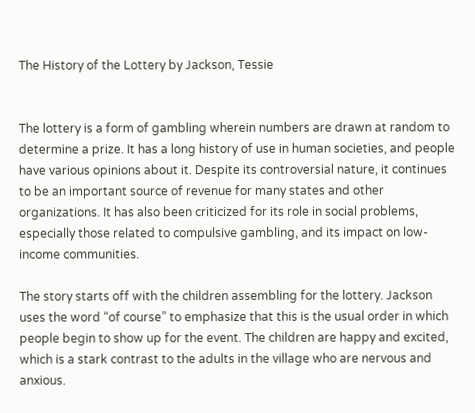The History of the Lottery by Jackson, Tessie


The lottery is a form of gambling wherein numbers are drawn at random to determine a prize. It has a long history of use in human societies, and people have various opinions about it. Despite its controversial nature, it continues to be an important source of revenue for many states and other organizations. It has also been criticized for its role in social problems, especially those related to compulsive gambling, and its impact on low-income communities.

The story starts off with the children assembling for the lottery. Jackson uses the word “of course” to emphasize that this is the usual order in which people begin to show up for the event. The children are happy and excited, which is a stark contrast to the adults in the village who are nervous and anxious.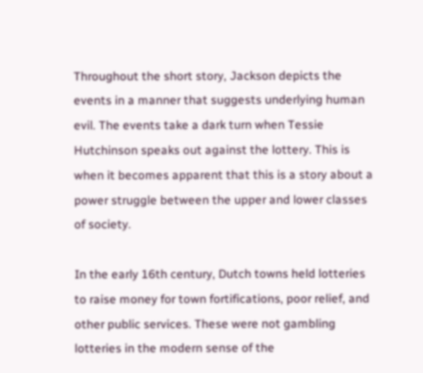Throughout the short story, Jackson depicts the events in a manner that suggests underlying human evil. The events take a dark turn when Tessie Hutchinson speaks out against the lottery. This is when it becomes apparent that this is a story about a power struggle between the upper and lower classes of society.

In the early 16th century, Dutch towns held lotteries to raise money for town fortifications, poor relief, and other public services. These were not gambling lotteries in the modern sense of the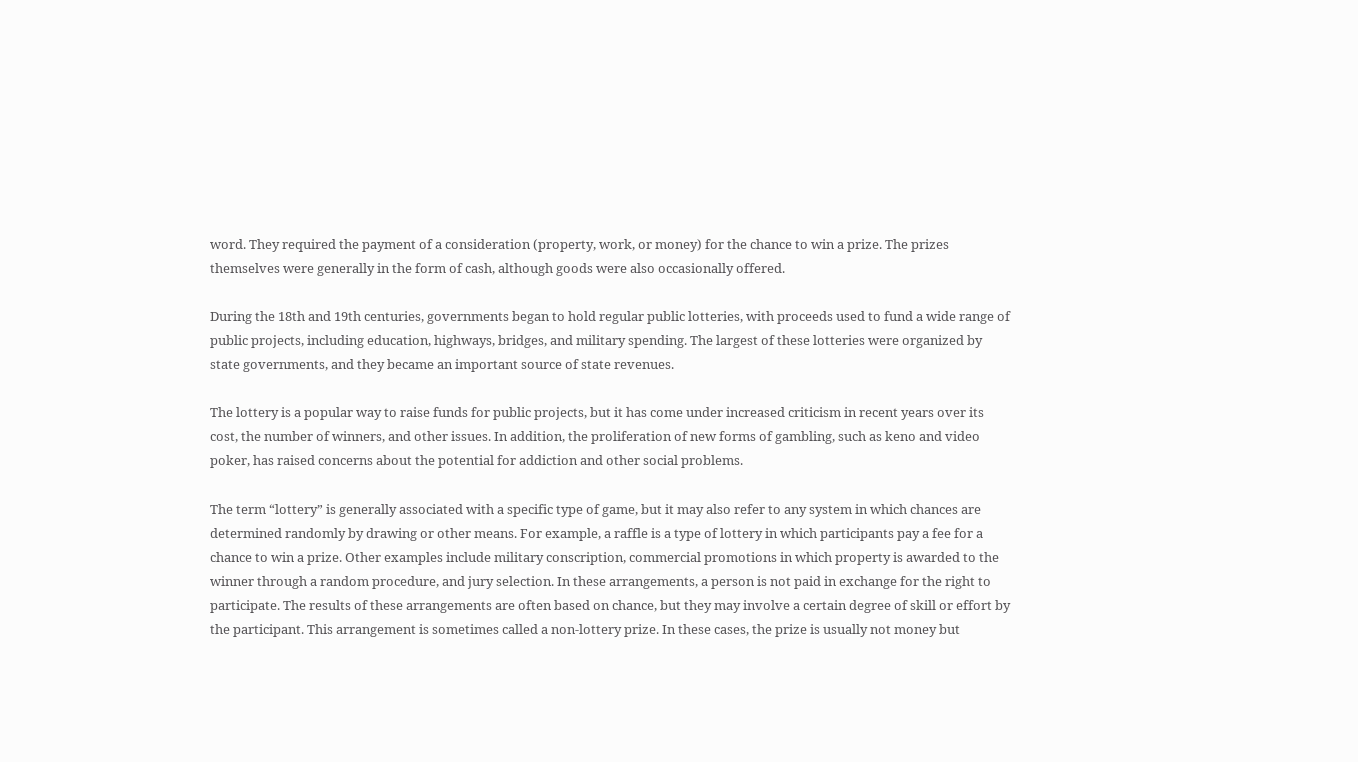word. They required the payment of a consideration (property, work, or money) for the chance to win a prize. The prizes themselves were generally in the form of cash, although goods were also occasionally offered.

During the 18th and 19th centuries, governments began to hold regular public lotteries, with proceeds used to fund a wide range of public projects, including education, highways, bridges, and military spending. The largest of these lotteries were organized by state governments, and they became an important source of state revenues.

The lottery is a popular way to raise funds for public projects, but it has come under increased criticism in recent years over its cost, the number of winners, and other issues. In addition, the proliferation of new forms of gambling, such as keno and video poker, has raised concerns about the potential for addiction and other social problems.

The term “lottery” is generally associated with a specific type of game, but it may also refer to any system in which chances are determined randomly by drawing or other means. For example, a raffle is a type of lottery in which participants pay a fee for a chance to win a prize. Other examples include military conscription, commercial promotions in which property is awarded to the winner through a random procedure, and jury selection. In these arrangements, a person is not paid in exchange for the right to participate. The results of these arrangements are often based on chance, but they may involve a certain degree of skill or effort by the participant. This arrangement is sometimes called a non-lottery prize. In these cases, the prize is usually not money but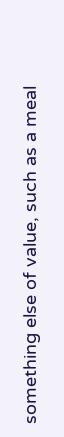something else of value, such as a meal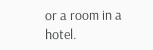or a room in a hotel.